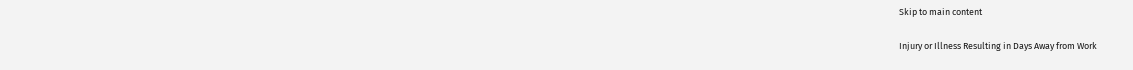Skip to main content

Injury or Illness Resulting in Days Away from Work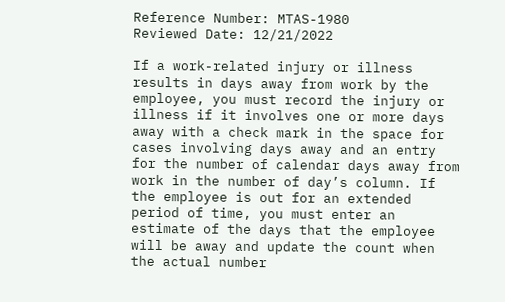Reference Number: MTAS-1980
Reviewed Date: 12/21/2022

If a work-related injury or illness results in days away from work by the employee, you must record the injury or illness if it involves one or more days away with a check mark in the space for cases involving days away and an entry for the number of calendar days away from work in the number of day’s column. If the employee is out for an extended period of time, you must enter an estimate of the days that the employee will be away and update the count when the actual number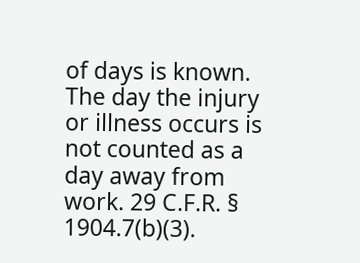of days is known. The day the injury or illness occurs is not counted as a day away from work. 29 C.F.R. § 1904.7(b)(3).